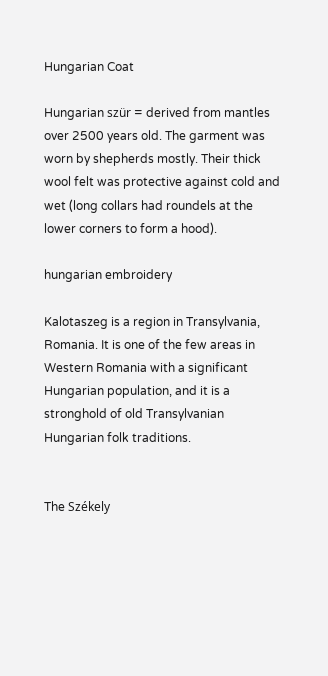Hungarian Coat

Hungarian szür = derived from mantles over 2500 years old. The garment was worn by shepherds mostly. Their thick wool felt was protective against cold and wet (long collars had roundels at the lower corners to form a hood).

hungarian embroidery

Kalotaszeg is a region in Transylvania, Romania. It is one of the few areas in Western Romania with a significant Hungarian population, and it is a stronghold of old Transylvanian Hungarian folk traditions.


The Székely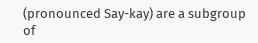(pronounced Say-kay) are a subgroup of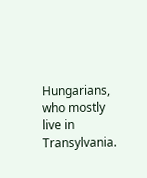Hungarians, who mostly live in Transylvania.